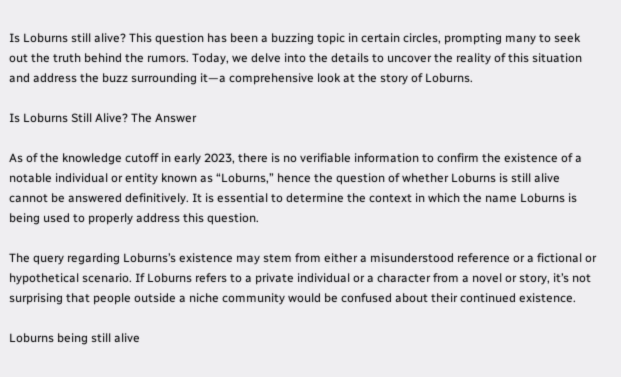Is Loburns still alive? This question has been a buzzing topic in certain circles, prompting many to seek out the truth behind the rumors. Today, we delve into the details to uncover the reality of this situation and address the buzz surrounding it—a comprehensive look at the story of Loburns.

Is Loburns Still Alive? The Answer

As of the knowledge cutoff in early 2023, there is no verifiable information to confirm the existence of a notable individual or entity known as “Loburns,” hence the question of whether Loburns is still alive cannot be answered definitively. It is essential to determine the context in which the name Loburns is being used to properly address this question.

The query regarding Loburns’s existence may stem from either a misunderstood reference or a fictional or hypothetical scenario. If Loburns refers to a private individual or a character from a novel or story, it’s not surprising that people outside a niche community would be confused about their continued existence.

Loburns being still alive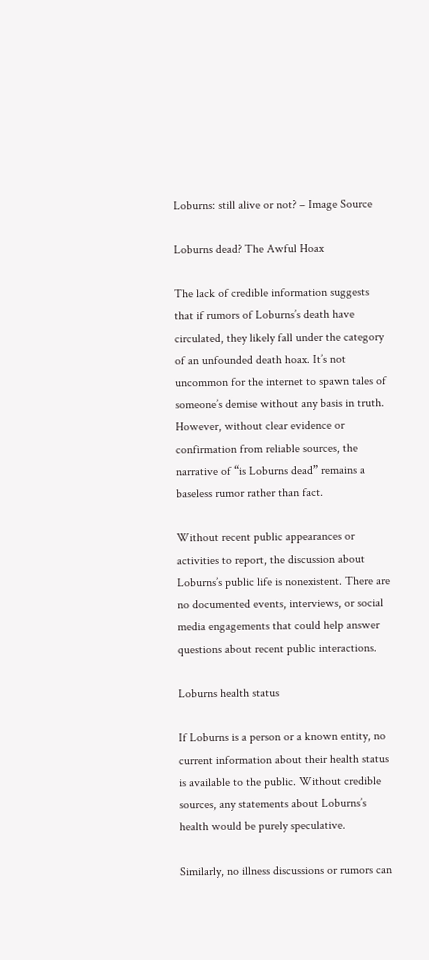Loburns: still alive or not? – Image Source

Loburns dead? The Awful Hoax

The lack of credible information suggests that if rumors of Loburns’s death have circulated, they likely fall under the category of an unfounded death hoax. It’s not uncommon for the internet to spawn tales of someone’s demise without any basis in truth. However, without clear evidence or confirmation from reliable sources, the narrative of “is Loburns dead” remains a baseless rumor rather than fact.

Without recent public appearances or activities to report, the discussion about Loburns’s public life is nonexistent. There are no documented events, interviews, or social media engagements that could help answer questions about recent public interactions.

Loburns health status

If Loburns is a person or a known entity, no current information about their health status is available to the public. Without credible sources, any statements about Loburns’s health would be purely speculative.

Similarly, no illness discussions or rumors can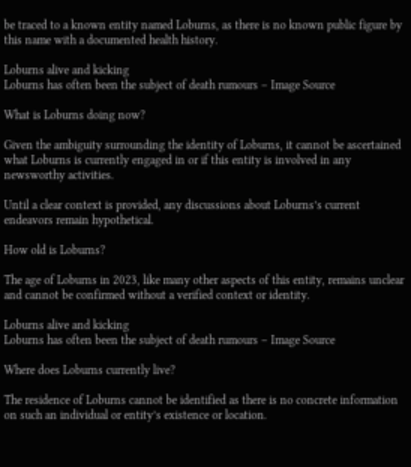be traced to a known entity named Loburns, as there is no known public figure by this name with a documented health history.

Loburns alive and kicking
Loburns has often been the subject of death rumours – Image Source

What is Loburns doing now?

Given the ambiguity surrounding the identity of Loburns, it cannot be ascertained what Loburns is currently engaged in or if this entity is involved in any newsworthy activities.

Until a clear context is provided, any discussions about Loburns’s current endeavors remain hypothetical.

How old is Loburns?

The age of Loburns in 2023, like many other aspects of this entity, remains unclear and cannot be confirmed without a verified context or identity.

Loburns alive and kicking
Loburns has often been the subject of death rumours – Image Source

Where does Loburns currently live?

The residence of Loburns cannot be identified as there is no concrete information on such an individual or entity’s existence or location.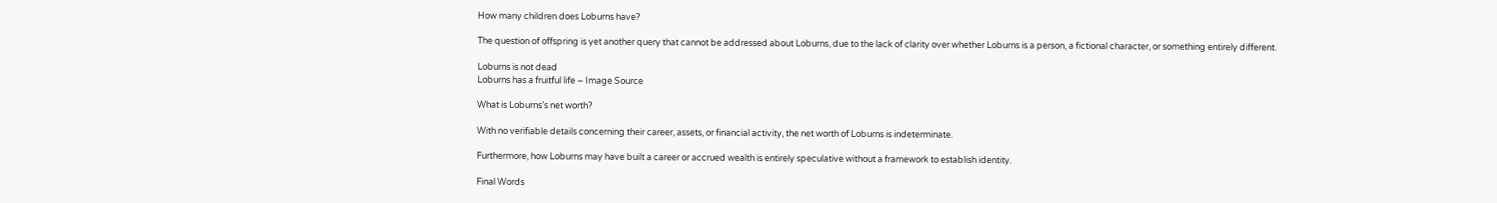How many children does Loburns have?

The question of offspring is yet another query that cannot be addressed about Loburns, due to the lack of clarity over whether Loburns is a person, a fictional character, or something entirely different.

Loburns is not dead
Loburns has a fruitful life – Image Source

What is Loburns’s net worth?

With no verifiable details concerning their career, assets, or financial activity, the net worth of Loburns is indeterminate.

Furthermore, how Loburns may have built a career or accrued wealth is entirely speculative without a framework to establish identity.

Final Words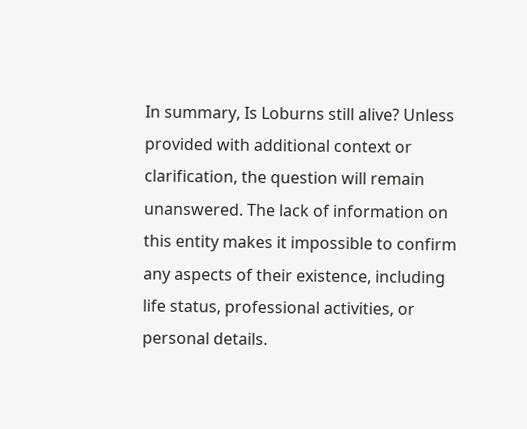In summary, Is Loburns still alive? Unless provided with additional context or clarification, the question will remain unanswered. The lack of information on this entity makes it impossible to confirm any aspects of their existence, including life status, professional activities, or personal details.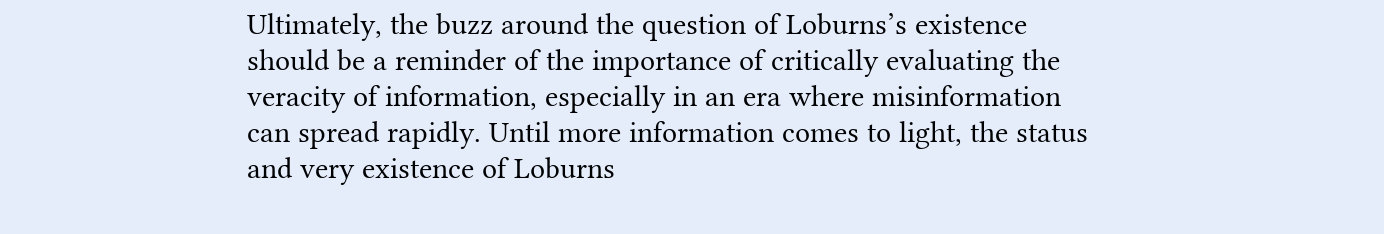Ultimately, the buzz around the question of Loburns’s existence should be a reminder of the importance of critically evaluating the veracity of information, especially in an era where misinformation can spread rapidly. Until more information comes to light, the status and very existence of Loburns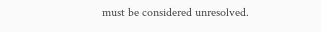must be considered unresolved.